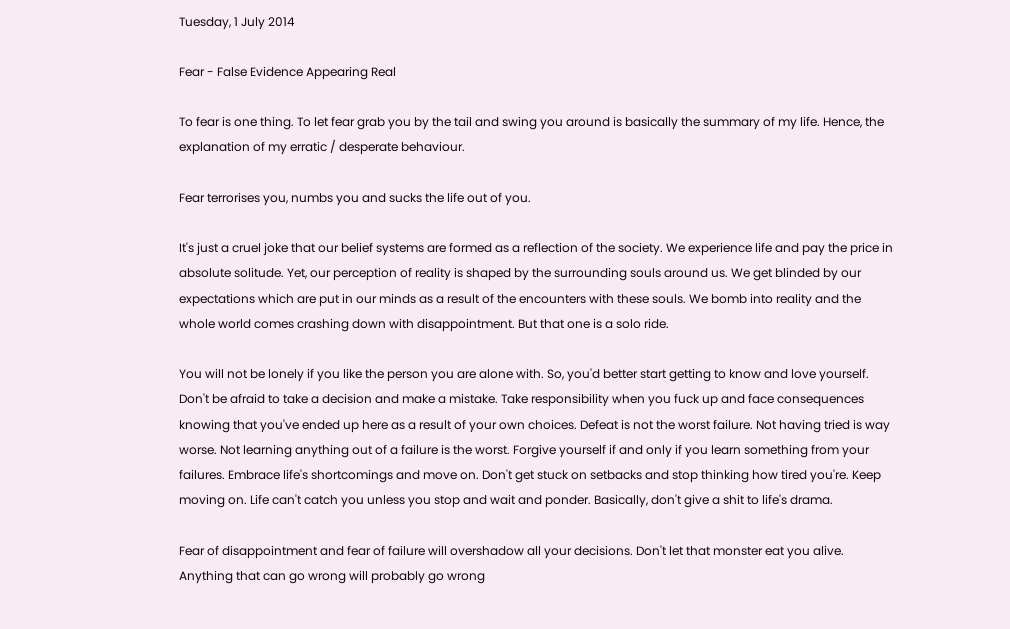Tuesday, 1 July 2014

Fear - False Evidence Appearing Real

To fear is one thing. To let fear grab you by the tail and swing you around is basically the summary of my life. Hence, the explanation of my erratic / desperate behaviour.

Fear terrorises you, numbs you and sucks the life out of you.

It's just a cruel joke that our belief systems are formed as a reflection of the society. We experience life and pay the price in absolute solitude. Yet, our perception of reality is shaped by the surrounding souls around us. We get blinded by our expectations which are put in our minds as a result of the encounters with these souls. We bomb into reality and the whole world comes crashing down with disappointment. But that one is a solo ride.

You will not be lonely if you like the person you are alone with. So, you'd better start getting to know and love yourself. Don't be afraid to take a decision and make a mistake. Take responsibility when you fuck up and face consequences knowing that you've ended up here as a result of your own choices. Defeat is not the worst failure. Not having tried is way worse. Not learning anything out of a failure is the worst. Forgive yourself if and only if you learn something from your failures. Embrace life's shortcomings and move on. Don't get stuck on setbacks and stop thinking how tired you're. Keep moving on. Life can't catch you unless you stop and wait and ponder. Basically, don't give a shit to life's drama.

Fear of disappointment and fear of failure will overshadow all your decisions. Don't let that monster eat you alive. Anything that can go wrong will probably go wrong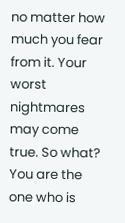no matter how much you fear from it. Your worst nightmares may come true. So what? You are the one who is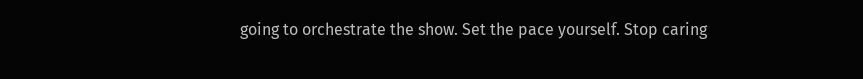going to orchestrate the show. Set the pace yourself. Stop caring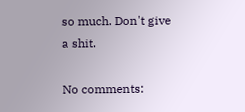so much. Don't give a shit.

No comments: